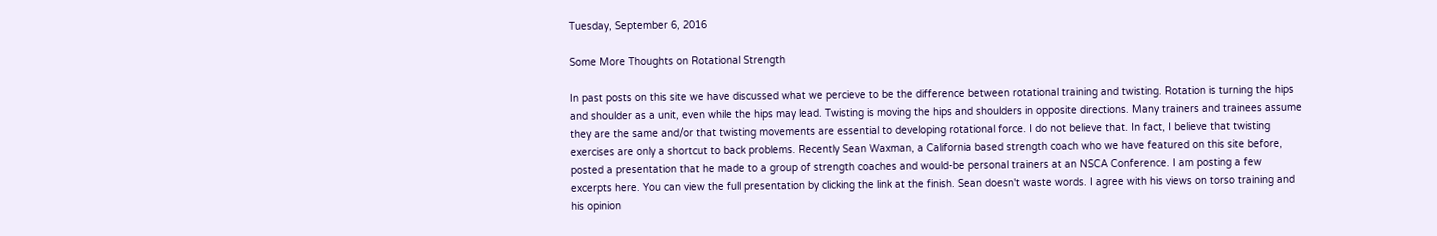Tuesday, September 6, 2016

Some More Thoughts on Rotational Strength

In past posts on this site we have discussed what we percieve to be the difference between rotational training and twisting. Rotation is turning the hips and shoulder as a unit, even while the hips may lead. Twisting is moving the hips and shoulders in opposite directions. Many trainers and trainees assume they are the same and/or that twisting movements are essential to developing rotational force. I do not believe that. In fact, I believe that twisting exercises are only a shortcut to back problems. Recently Sean Waxman, a California based strength coach who we have featured on this site before, posted a presentation that he made to a group of strength coaches and would-be personal trainers at an NSCA Conference. I am posting a few excerpts here. You can view the full presentation by clicking the link at the finish. Sean doesn't waste words. I agree with his views on torso training and his opinion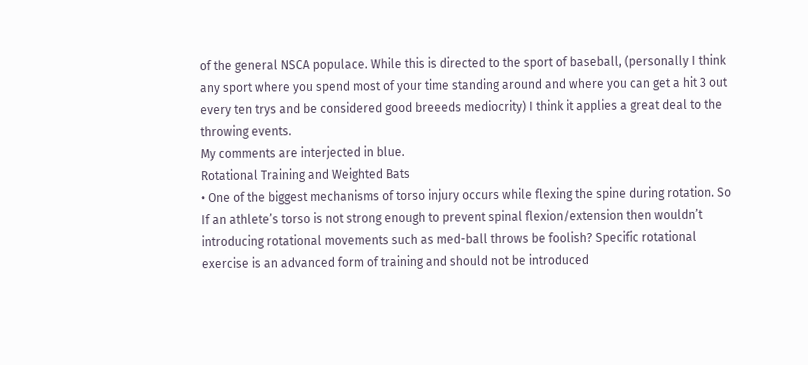of the general NSCA populace. While this is directed to the sport of baseball, (personally I think any sport where you spend most of your time standing around and where you can get a hit 3 out every ten trys and be considered good breeeds mediocrity) I think it applies a great deal to the throwing events.
My comments are interjected in blue.
Rotational Training and Weighted Bats
• One of the biggest mechanisms of torso injury occurs while flexing the spine during rotation. So If an athlete’s torso is not strong enough to prevent spinal flexion/extension then wouldn’t introducing rotational movements such as med-ball throws be foolish? Specific rotational exercise is an advanced form of training and should not be introduced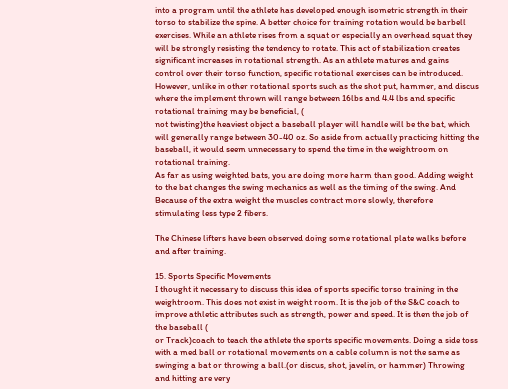into a program until the athlete has developed enough isometric strength in their torso to stabilize the spine. A better choice for training rotation would be barbell exercises. While an athlete rises from a squat or especially an overhead squat they will be strongly resisting the tendency to rotate. This act of stabilization creates significant increases in rotational strength. As an athlete matures and gains control over their torso function, specific rotational exercises can be introduced. However, unlike in other rotational sports such as the shot put, hammer, and discus where the implement thrown will range between 16lbs and 4.4 lbs and specific rotational training may be beneficial, (
not twisting)the heaviest object a baseball player will handle will be the bat, which will generally range between 30-40 oz. So aside from actually practicing hitting the baseball, it would seem unnecessary to spend the time in the weightroom on rotational training.
As far as using weighted bats, you are doing more harm than good. Adding weight to the bat changes the swing mechanics as well as the timing of the swing. And Because of the extra weight the muscles contract more slowly, therefore stimulating less type 2 fibers.

The Chinese lifters have been observed doing some rotational plate walks before and after training.

15. Sports Specific Movements
I thought it necessary to discuss this idea of sports specific torso training in the weightroom. This does not exist in weight room. It is the job of the S&C coach to improve athletic attributes such as strength, power and speed. It is then the job of the baseball (
or Track)coach to teach the athlete the sports specific movements. Doing a side toss with a med ball or rotational movements on a cable column is not the same as swinging a bat or throwing a ball.(or discus, shot, javelin, or hammer) Throwing and hitting are very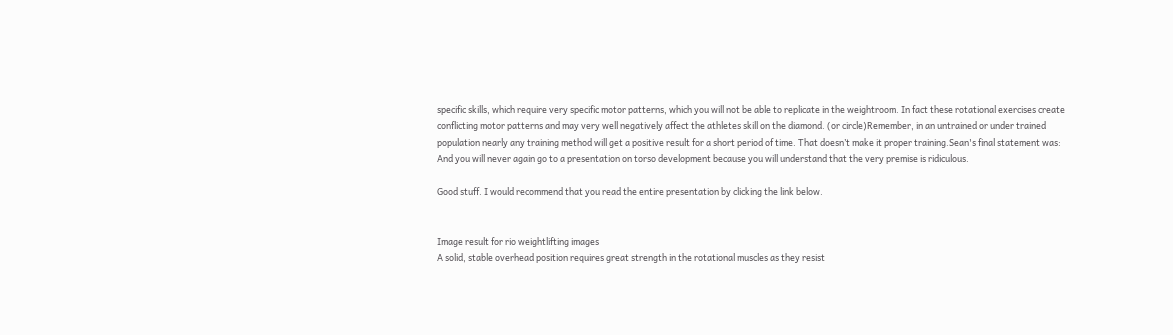specific skills, which require very specific motor patterns, which you will not be able to replicate in the weightroom. In fact these rotational exercises create conflicting motor patterns and may very well negatively affect the athletes skill on the diamond. (or circle)Remember, in an untrained or under trained population nearly any training method will get a positive result for a short period of time. That doesn’t make it proper training.Sean's final statement was:
And you will never again go to a presentation on torso development because you will understand that the very premise is ridiculous.

Good stuff. I would recommend that you read the entire presentation by clicking the link below.


Image result for rio weightlifting images
A solid, stable overhead position requires great strength in the rotational muscles as they resist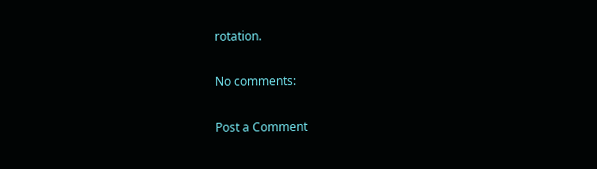rotation.

No comments:

Post a Comment